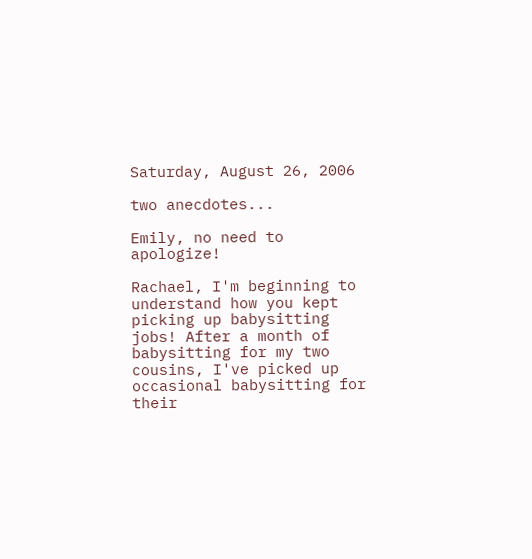Saturday, August 26, 2006

two anecdotes...

Emily, no need to apologize!

Rachael, I'm beginning to understand how you kept picking up babysitting jobs! After a month of babysitting for my two cousins, I've picked up occasional babysitting for their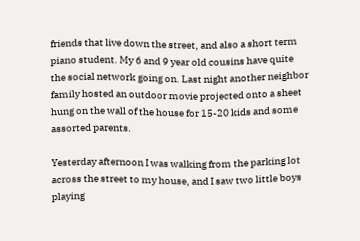friends that live down the street, and also a short term piano student. My 6 and 9 year old cousins have quite the social network going on. Last night another neighbor family hosted an outdoor movie projected onto a sheet hung on the wall of the house for 15-20 kids and some assorted parents.

Yesterday afternoon I was walking from the parking lot across the street to my house, and I saw two little boys playing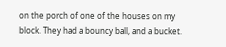on the porch of one of the houses on my block. They had a bouncy ball, and a bucket.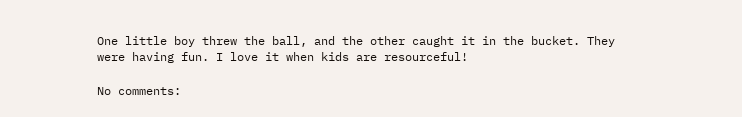One little boy threw the ball, and the other caught it in the bucket. They were having fun. I love it when kids are resourceful!

No comments: